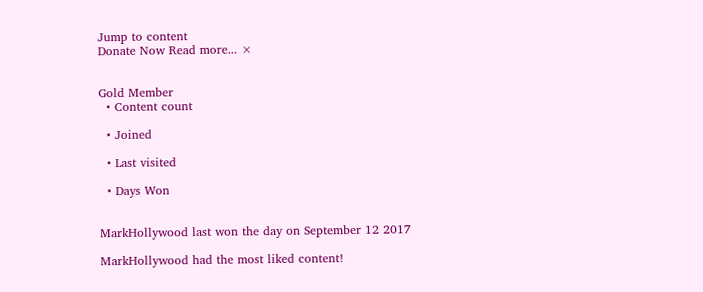Jump to content
Donate Now Read more... ×


Gold Member
  • Content count

  • Joined

  • Last visited

  • Days Won


MarkHollywood last won the day on September 12 2017

MarkHollywood had the most liked content!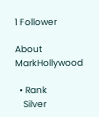1 Follower

About MarkHollywood

  • Rank
    Silver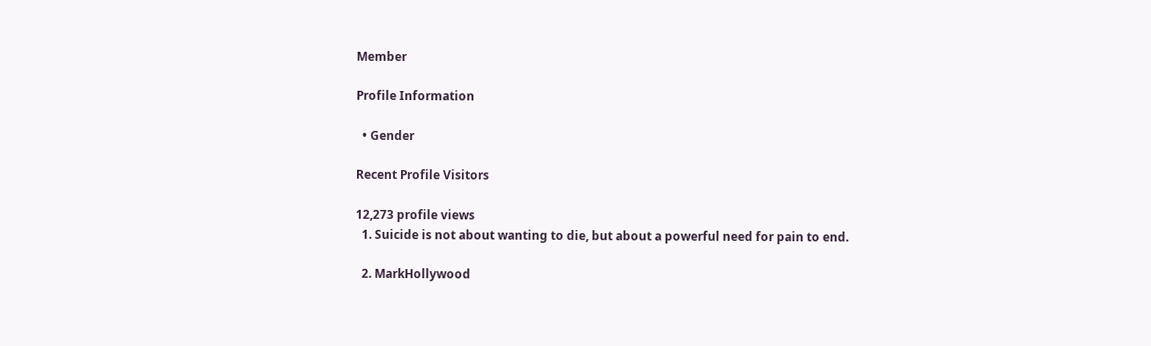Member

Profile Information

  • Gender

Recent Profile Visitors

12,273 profile views
  1. Suicide is not about wanting to die, but about a powerful need for pain to end.

  2. MarkHollywood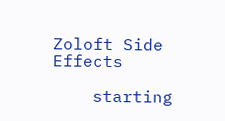Zoloft Side Effects

    starting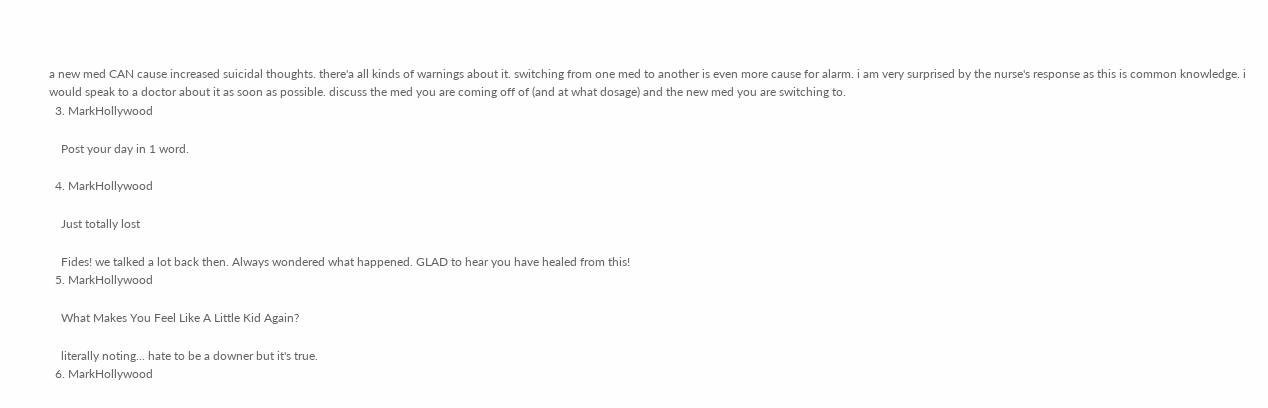a new med CAN cause increased suicidal thoughts. there'a all kinds of warnings about it. switching from one med to another is even more cause for alarm. i am very surprised by the nurse's response as this is common knowledge. i would speak to a doctor about it as soon as possible. discuss the med you are coming off of (and at what dosage) and the new med you are switching to.
  3. MarkHollywood

    Post your day in 1 word.

  4. MarkHollywood

    Just totally lost

    Fides! we talked a lot back then. Always wondered what happened. GLAD to hear you have healed from this!
  5. MarkHollywood

    What Makes You Feel Like A Little Kid Again?

    literally noting... hate to be a downer but it's true.
  6. MarkHollywood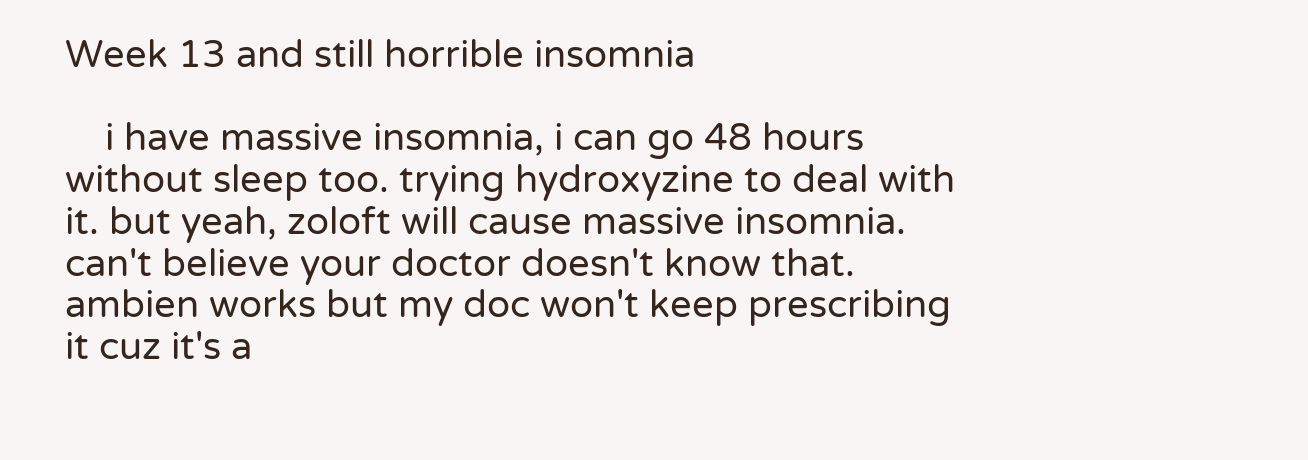Week 13 and still horrible insomnia

    i have massive insomnia, i can go 48 hours without sleep too. trying hydroxyzine to deal with it. but yeah, zoloft will cause massive insomnia. can't believe your doctor doesn't know that. ambien works but my doc won't keep prescribing it cuz it's a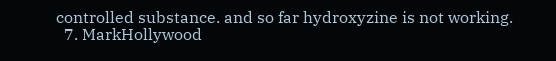controlled substance. and so far hydroxyzine is not working.
  7. MarkHollywood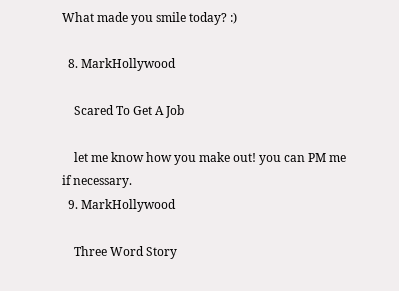What made you smile today? :)

  8. MarkHollywood

    Scared To Get A Job

    let me know how you make out! you can PM me if necessary.
  9. MarkHollywood

    Three Word Story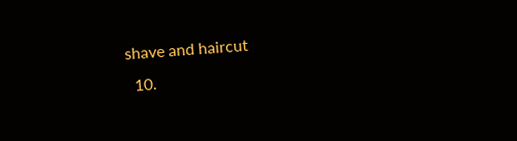shave and haircut
  10.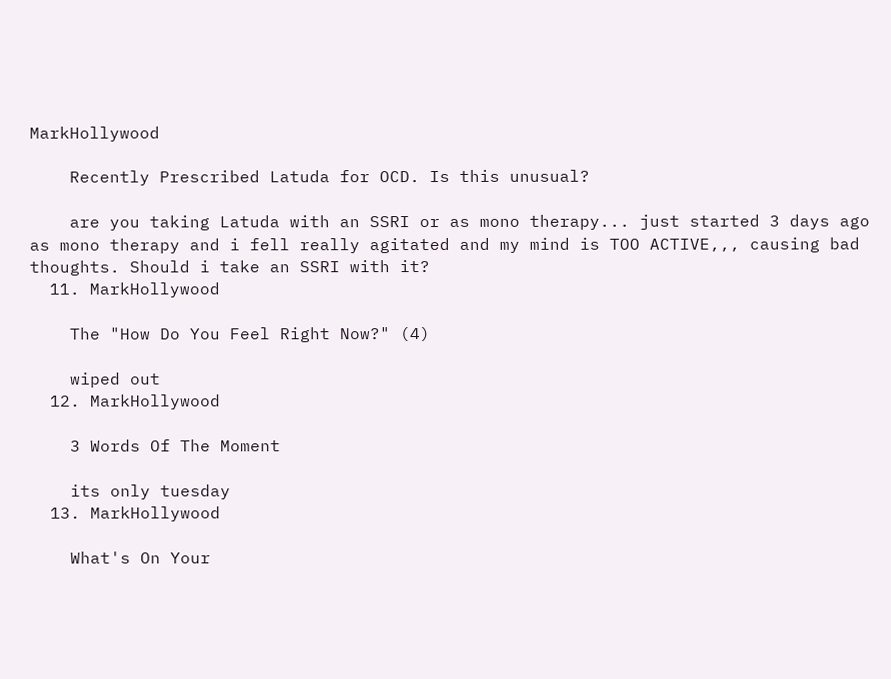MarkHollywood

    Recently Prescribed Latuda for OCD. Is this unusual?

    are you taking Latuda with an SSRI or as mono therapy... just started 3 days ago as mono therapy and i fell really agitated and my mind is TOO ACTIVE,,, causing bad thoughts. Should i take an SSRI with it?
  11. MarkHollywood

    The "How Do You Feel Right Now?" (4)

    wiped out
  12. MarkHollywood

    3 Words Of The Moment

    its only tuesday
  13. MarkHollywood

    What's On Your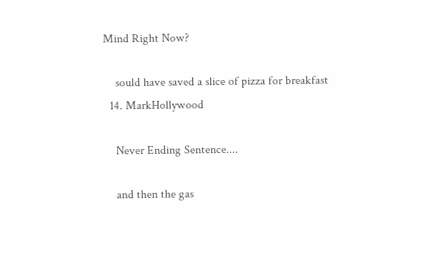Mind Right Now?

    sould have saved a slice of pizza for breakfast
  14. MarkHollywood

    Never Ending Sentence....

    and then the gas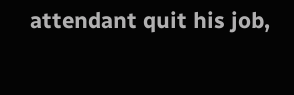attendant quit his job,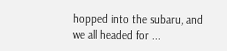hopped into the subaru, and we all headed for ...